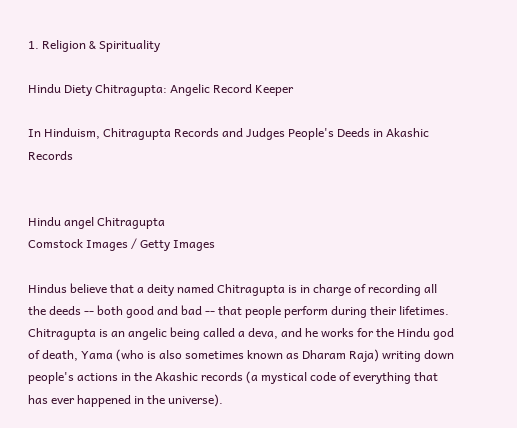1. Religion & Spirituality

Hindu Diety Chitragupta: Angelic Record Keeper

In Hinduism, Chitragupta Records and Judges People's Deeds in Akashic Records


Hindu angel Chitragupta
Comstock Images / Getty Images

Hindus believe that a deity named Chitragupta is in charge of recording all the deeds -- both good and bad -- that people perform during their lifetimes. Chitragupta is an angelic being called a deva, and he works for the Hindu god of death, Yama (who is also sometimes known as Dharam Raja) writing down people's actions in the Akashic records (a mystical code of everything that has ever happened in the universe).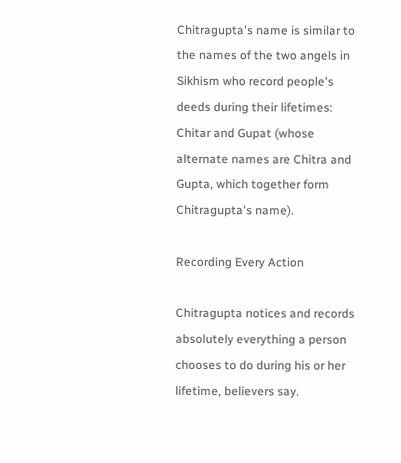Chitragupta's name is similar to the names of the two angels in Sikhism who record people's deeds during their lifetimes: Chitar and Gupat (whose alternate names are Chitra and Gupta, which together form Chitragupta's name).

Recording Every Action

Chitragupta notices and records absolutely everything a person chooses to do during his or her lifetime, believers say.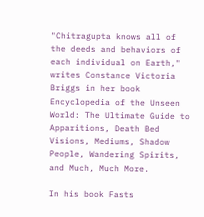"Chitragupta knows all of the deeds and behaviors of each individual on Earth," writes Constance Victoria Briggs in her book Encyclopedia of the Unseen World: The Ultimate Guide to Apparitions, Death Bed Visions, Mediums, Shadow People, Wandering Spirits, and Much, Much More.

In his book Fasts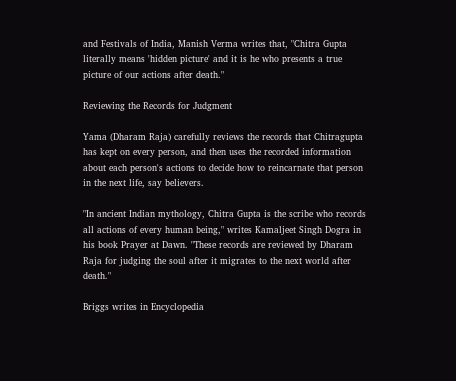and Festivals of India, Manish Verma writes that, "Chitra Gupta literally means 'hidden picture' and it is he who presents a true picture of our actions after death."

Reviewing the Records for Judgment

Yama (Dharam Raja) carefully reviews the records that Chitragupta has kept on every person, and then uses the recorded information about each person's actions to decide how to reincarnate that person in the next life, say believers.

"In ancient Indian mythology, Chitra Gupta is the scribe who records all actions of every human being," writes Kamaljeet Singh Dogra in his book Prayer at Dawn. "These records are reviewed by Dharam Raja for judging the soul after it migrates to the next world after death."

Briggs writes in Encyclopedia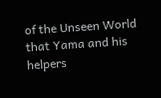of the Unseen World that Yama and his helpers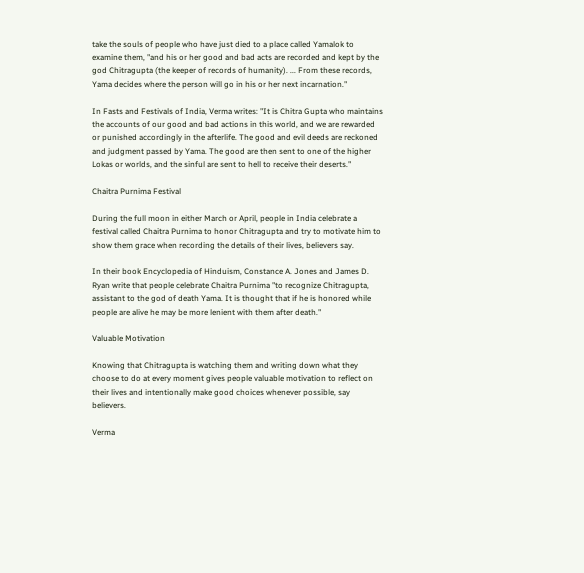take the souls of people who have just died to a place called Yamalok to examine them, "and his or her good and bad acts are recorded and kept by the god Chitragupta (the keeper of records of humanity). ... From these records, Yama decides where the person will go in his or her next incarnation."

In Fasts and Festivals of India, Verma writes: "It is Chitra Gupta who maintains the accounts of our good and bad actions in this world, and we are rewarded or punished accordingly in the afterlife. The good and evil deeds are reckoned and judgment passed by Yama. The good are then sent to one of the higher Lokas or worlds, and the sinful are sent to hell to receive their deserts."

Chaitra Purnima Festival

During the full moon in either March or April, people in India celebrate a festival called Chaitra Purnima to honor Chitragupta and try to motivate him to show them grace when recording the details of their lives, believers say.

In their book Encyclopedia of Hinduism, Constance A. Jones and James D. Ryan write that people celebrate Chaitra Purnima "to recognize Chitragupta, assistant to the god of death Yama. It is thought that if he is honored while people are alive he may be more lenient with them after death."

Valuable Motivation

Knowing that Chitragupta is watching them and writing down what they choose to do at every moment gives people valuable motivation to reflect on their lives and intentionally make good choices whenever possible, say believers.

Verma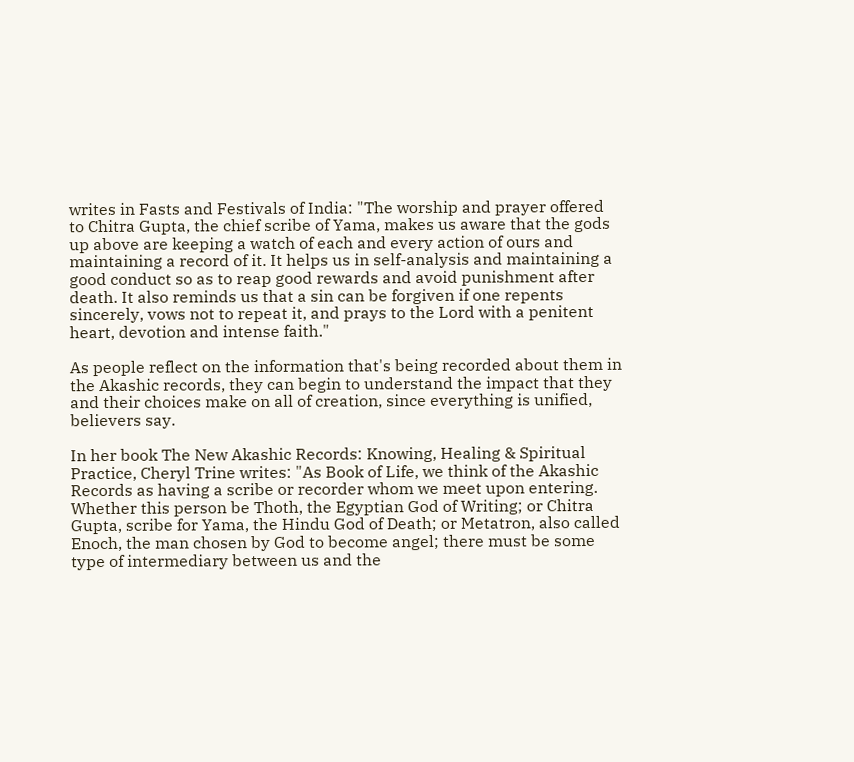writes in Fasts and Festivals of India: "The worship and prayer offered to Chitra Gupta, the chief scribe of Yama, makes us aware that the gods up above are keeping a watch of each and every action of ours and maintaining a record of it. It helps us in self-analysis and maintaining a good conduct so as to reap good rewards and avoid punishment after death. It also reminds us that a sin can be forgiven if one repents sincerely, vows not to repeat it, and prays to the Lord with a penitent heart, devotion and intense faith."

As people reflect on the information that's being recorded about them in the Akashic records, they can begin to understand the impact that they and their choices make on all of creation, since everything is unified, believers say.

In her book The New Akashic Records: Knowing, Healing & Spiritual Practice, Cheryl Trine writes: "As Book of Life, we think of the Akashic Records as having a scribe or recorder whom we meet upon entering. Whether this person be Thoth, the Egyptian God of Writing; or Chitra Gupta, scribe for Yama, the Hindu God of Death; or Metatron, also called Enoch, the man chosen by God to become angel; there must be some type of intermediary between us and the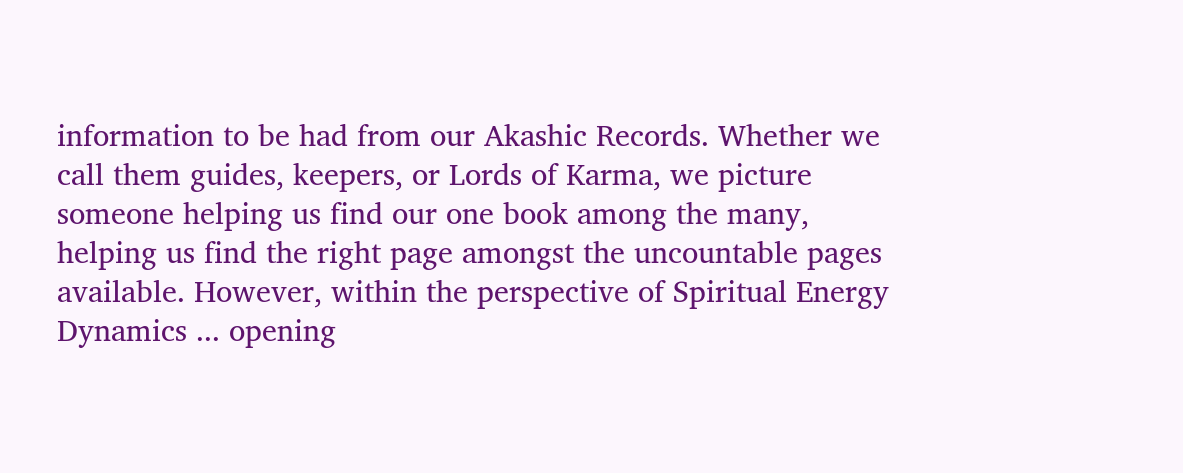information to be had from our Akashic Records. Whether we call them guides, keepers, or Lords of Karma, we picture someone helping us find our one book among the many, helping us find the right page amongst the uncountable pages available. However, within the perspective of Spiritual Energy Dynamics ... opening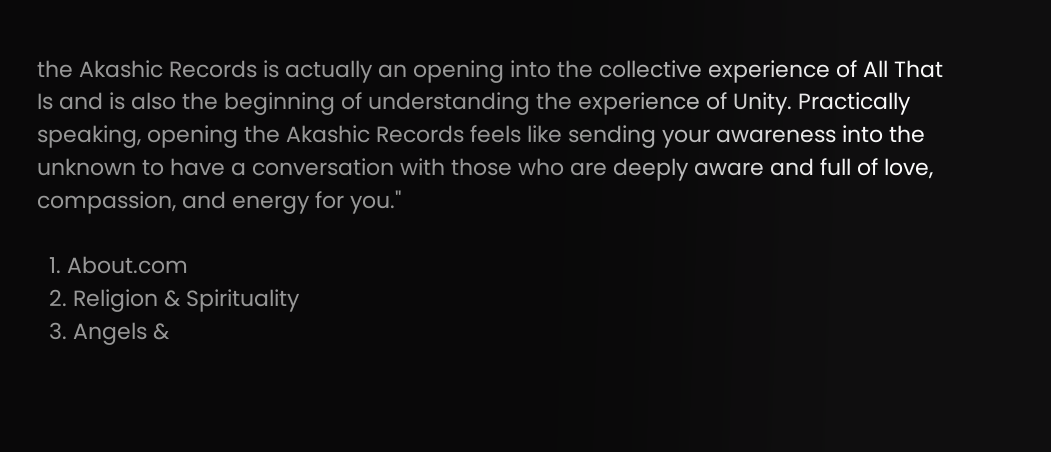the Akashic Records is actually an opening into the collective experience of All That Is and is also the beginning of understanding the experience of Unity. Practically speaking, opening the Akashic Records feels like sending your awareness into the unknown to have a conversation with those who are deeply aware and full of love, compassion, and energy for you."

  1. About.com
  2. Religion & Spirituality
  3. Angels &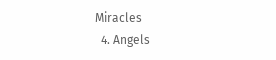Miracles
  4. Angels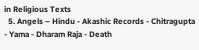in Religious Texts
  5. Angels – Hindu - Akashic Records - Chitragupta - Yama - Dharam Raja - Death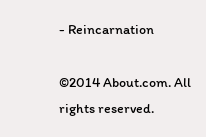- Reincarnation

©2014 About.com. All rights reserved.